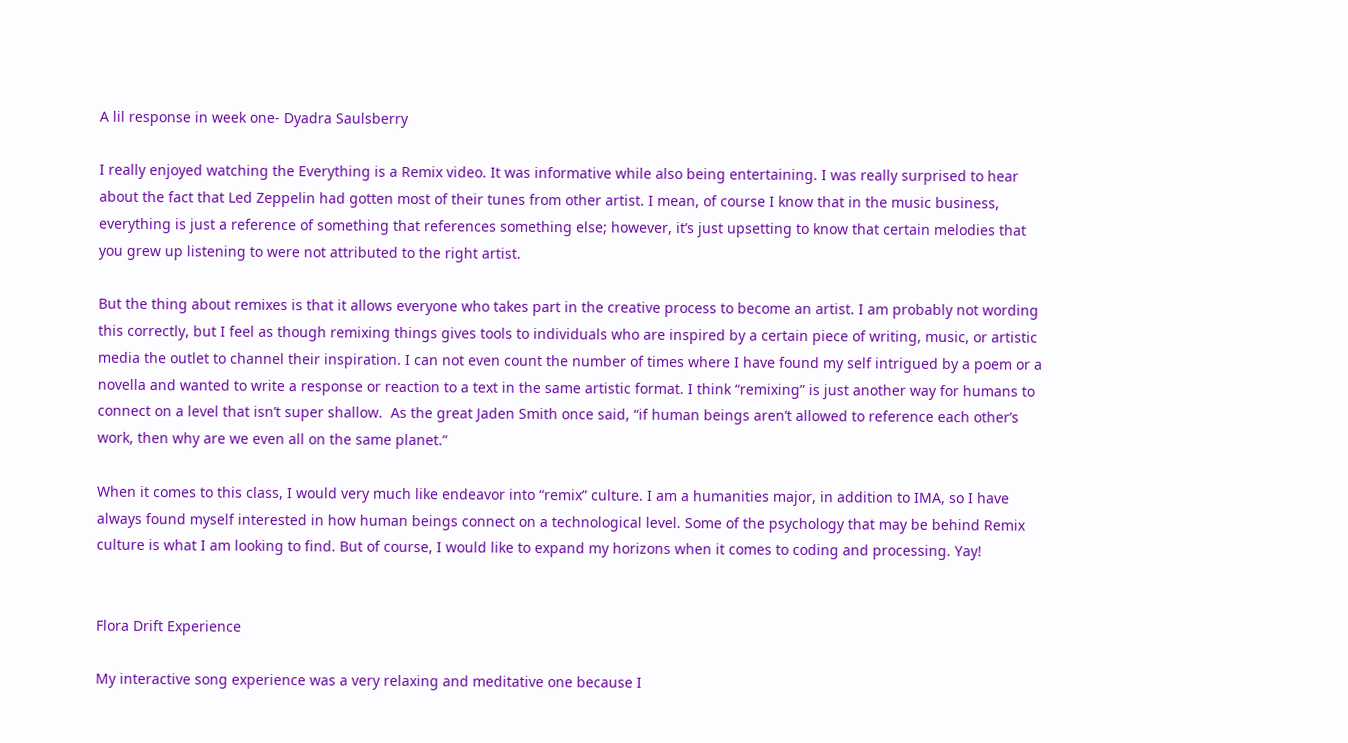A lil response in week one- Dyadra Saulsberry

I really enjoyed watching the Everything is a Remix video. It was informative while also being entertaining. I was really surprised to hear about the fact that Led Zeppelin had gotten most of their tunes from other artist. I mean, of course I know that in the music business, everything is just a reference of something that references something else; however, it’s just upsetting to know that certain melodies that you grew up listening to were not attributed to the right artist.

But the thing about remixes is that it allows everyone who takes part in the creative process to become an artist. I am probably not wording this correctly, but I feel as though remixing things gives tools to individuals who are inspired by a certain piece of writing, music, or artistic media the outlet to channel their inspiration. I can not even count the number of times where I have found my self intrigued by a poem or a novella and wanted to write a response or reaction to a text in the same artistic format. I think “remixing” is just another way for humans to connect on a level that isn’t super shallow.  As the great Jaden Smith once said, “if human beings aren’t allowed to reference each other’s work, then why are we even all on the same planet.”

When it comes to this class, I would very much like endeavor into “remix” culture. I am a humanities major, in addition to IMA, so I have always found myself interested in how human beings connect on a technological level. Some of the psychology that may be behind Remix culture is what I am looking to find. But of course, I would like to expand my horizons when it comes to coding and processing. Yay!


Flora Drift Experience

My interactive song experience was a very relaxing and meditative one because I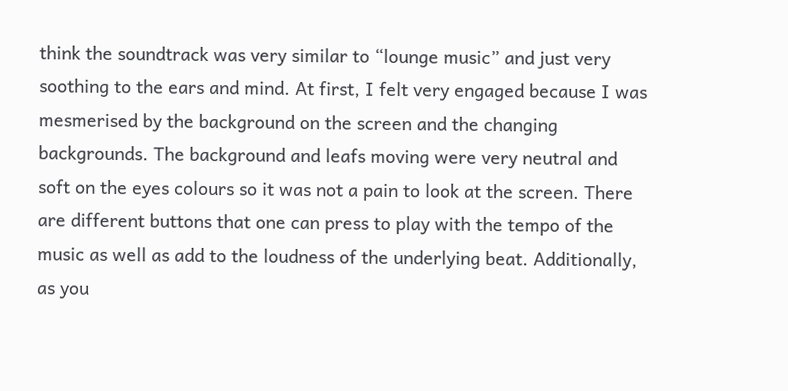think the soundtrack was very similar to “lounge music” and just very soothing to the ears and mind. At first, I felt very engaged because I was mesmerised by the background on the screen and the changing backgrounds. The background and leafs moving were very neutral and soft on the eyes colours so it was not a pain to look at the screen. There are different buttons that one can press to play with the tempo of the music as well as add to the loudness of the underlying beat. Additionally, as you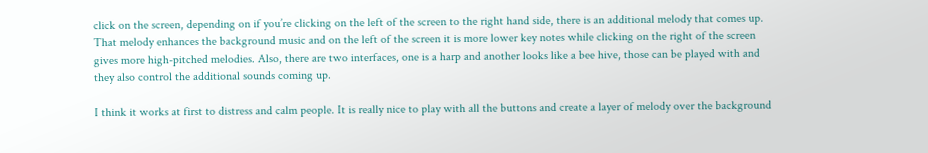click on the screen, depending on if you’re clicking on the left of the screen to the right hand side, there is an additional melody that comes up. That melody enhances the background music and on the left of the screen it is more lower key notes while clicking on the right of the screen gives more high-pitched melodies. Also, there are two interfaces, one is a harp and another looks like a bee hive, those can be played with and they also control the additional sounds coming up.

I think it works at first to distress and calm people. It is really nice to play with all the buttons and create a layer of melody over the background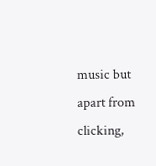music but apart from clicking,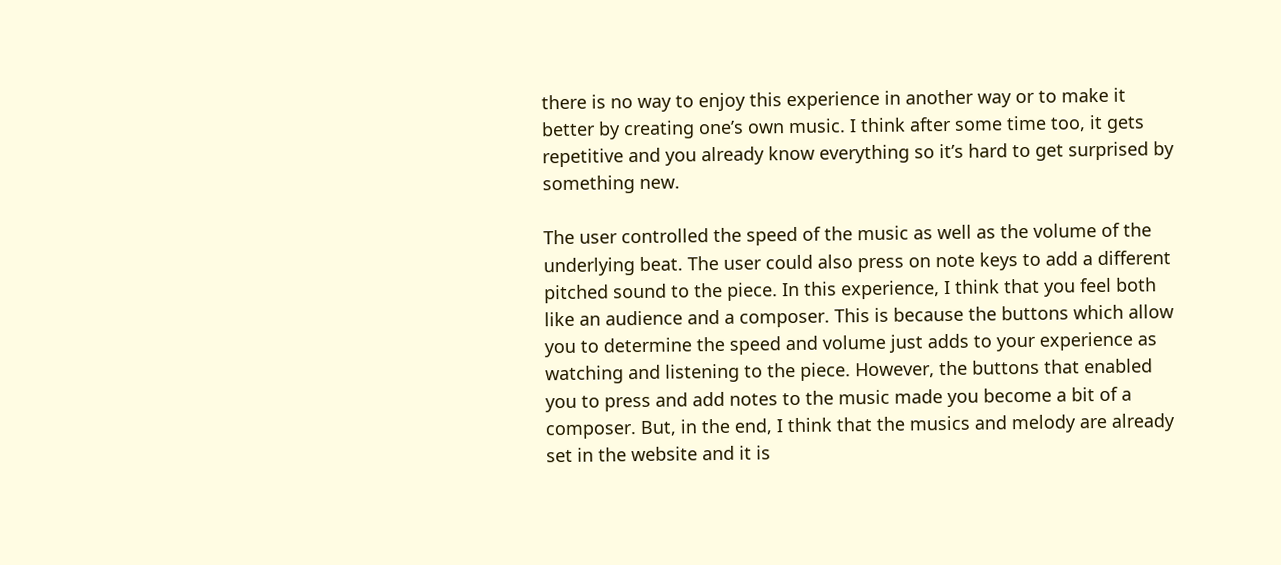there is no way to enjoy this experience in another way or to make it better by creating one’s own music. I think after some time too, it gets repetitive and you already know everything so it’s hard to get surprised by something new.

The user controlled the speed of the music as well as the volume of the underlying beat. The user could also press on note keys to add a different pitched sound to the piece. In this experience, I think that you feel both like an audience and a composer. This is because the buttons which allow you to determine the speed and volume just adds to your experience as watching and listening to the piece. However, the buttons that enabled you to press and add notes to the music made you become a bit of a composer. But, in the end, I think that the musics and melody are already set in the website and it is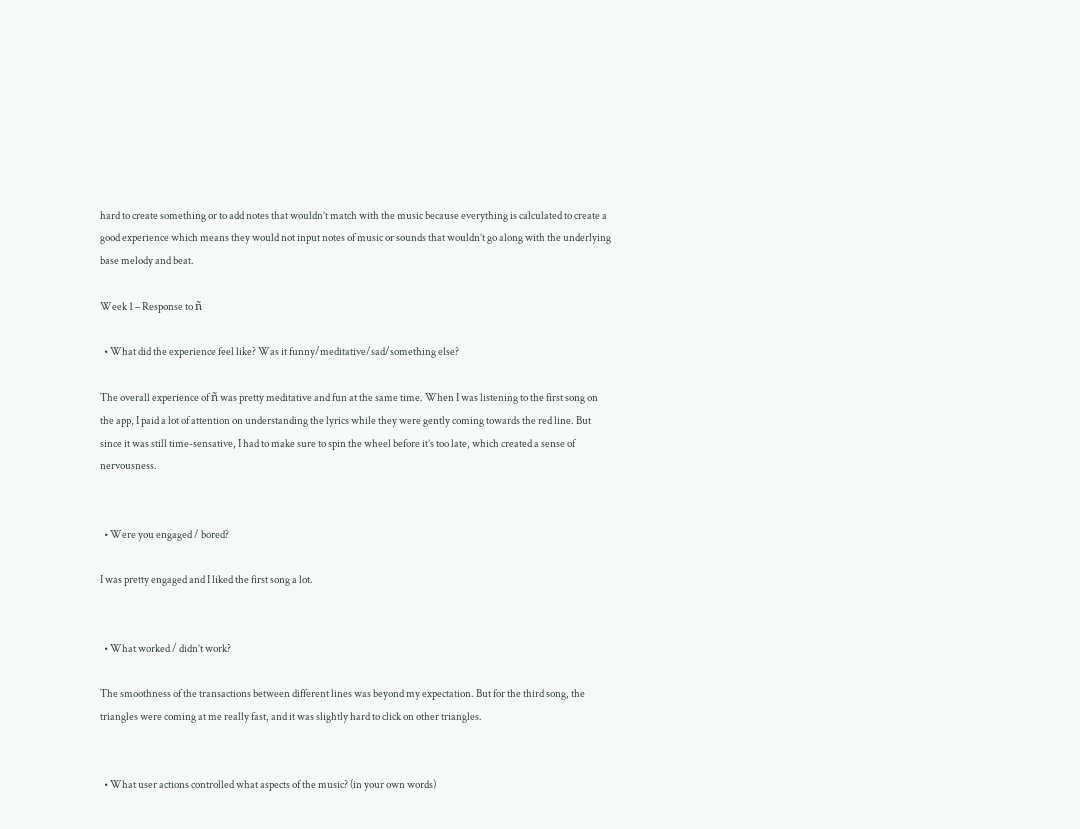hard to create something or to add notes that wouldn’t match with the music because everything is calculated to create a good experience which means they would not input notes of music or sounds that wouldn’t go along with the underlying base melody and beat.

Week 1 – Response to ñ

  • What did the experience feel like? Was it funny/meditative/sad/something else?

The overall experience of ñ was pretty meditative and fun at the same time. When I was listening to the first song on the app, I paid a lot of attention on understanding the lyrics while they were gently coming towards the red line. But since it was still time-sensative, I had to make sure to spin the wheel before it’s too late, which created a sense of nervousness.


  • Were you engaged / bored?

I was pretty engaged and I liked the first song a lot.


  • What worked / didn’t work?

The smoothness of the transactions between different lines was beyond my expectation. But for the third song, the triangles were coming at me really fast, and it was slightly hard to click on other triangles.


  • What user actions controlled what aspects of the music? (in your own words)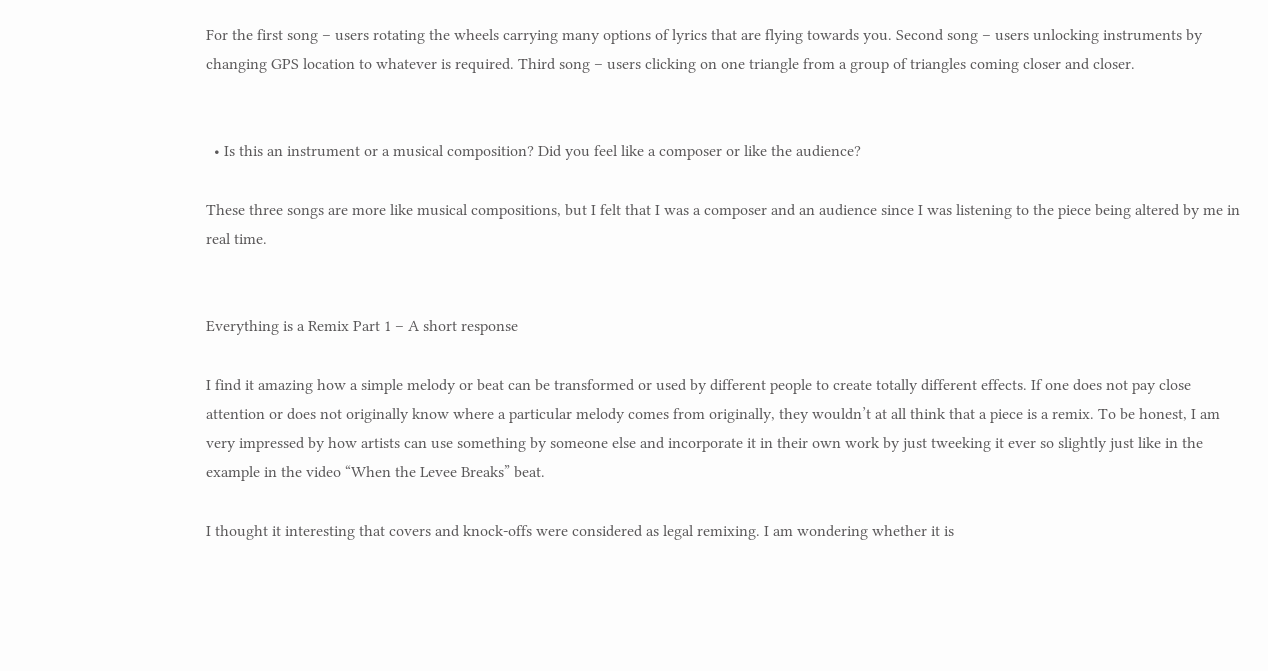For the first song – users rotating the wheels carrying many options of lyrics that are flying towards you. Second song – users unlocking instruments by changing GPS location to whatever is required. Third song – users clicking on one triangle from a group of triangles coming closer and closer.


  • Is this an instrument or a musical composition? Did you feel like a composer or like the audience?

These three songs are more like musical compositions, but I felt that I was a composer and an audience since I was listening to the piece being altered by me in real time.


Everything is a Remix Part 1 – A short response

I find it amazing how a simple melody or beat can be transformed or used by different people to create totally different effects. If one does not pay close attention or does not originally know where a particular melody comes from originally, they wouldn’t at all think that a piece is a remix. To be honest, I am very impressed by how artists can use something by someone else and incorporate it in their own work by just tweeking it ever so slightly just like in the example in the video “When the Levee Breaks” beat.

I thought it interesting that covers and knock-offs were considered as legal remixing. I am wondering whether it is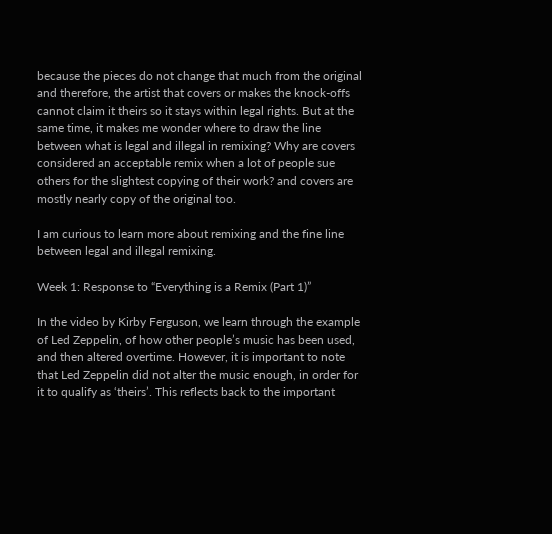because the pieces do not change that much from the original and therefore, the artist that covers or makes the knock-offs cannot claim it theirs so it stays within legal rights. But at the same time, it makes me wonder where to draw the line between what is legal and illegal in remixing? Why are covers considered an acceptable remix when a lot of people sue others for the slightest copying of their work? and covers are mostly nearly copy of the original too.

I am curious to learn more about remixing and the fine line between legal and illegal remixing.

Week 1: Response to “Everything is a Remix (Part 1)”

In the video by Kirby Ferguson, we learn through the example of Led Zeppelin, of how other people’s music has been used, and then altered overtime. However, it is important to note that Led Zeppelin did not alter the music enough, in order for it to qualify as ‘theirs’. This reflects back to the important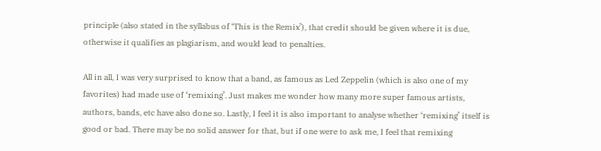principle (also stated in the syllabus of ‘This is the Remix’), that credit should be given where it is due, otherwise it qualifies as plagiarism, and would lead to penalties.

All in all, I was very surprised to know that a band, as famous as Led Zeppelin (which is also one of my favorites) had made use of ‘remixing’. Just makes me wonder how many more super famous artists, authors, bands, etc have also done so. Lastly, I feel it is also important to analyse whether ‘remixing’ itself is good or bad. There may be no solid answer for that, but if one were to ask me, I feel that remixing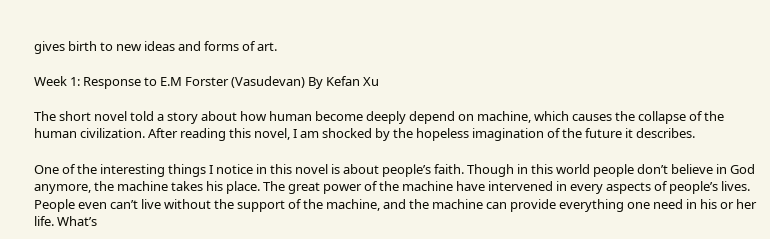gives birth to new ideas and forms of art.

Week 1: Response to E.M Forster (Vasudevan) By Kefan Xu

The short novel told a story about how human become deeply depend on machine, which causes the collapse of the human civilization. After reading this novel, I am shocked by the hopeless imagination of the future it describes.

One of the interesting things I notice in this novel is about people’s faith. Though in this world people don’t believe in God anymore, the machine takes his place. The great power of the machine have intervened in every aspects of people’s lives. People even can’t live without the support of the machine, and the machine can provide everything one need in his or her life. What’s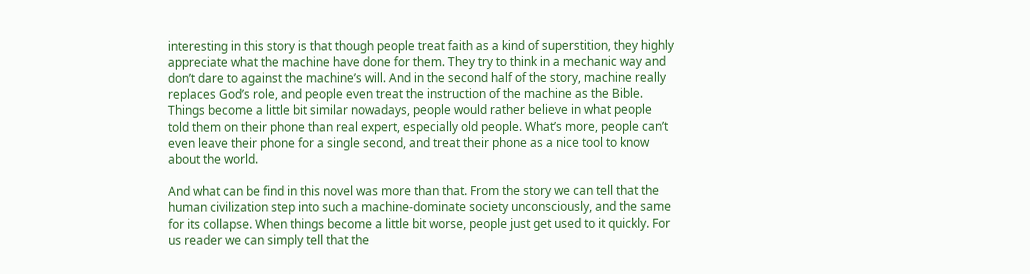interesting in this story is that though people treat faith as a kind of superstition, they highly appreciate what the machine have done for them. They try to think in a mechanic way and don’t dare to against the machine’s will. And in the second half of the story, machine really replaces God’s role, and people even treat the instruction of the machine as the Bible. Things become a little bit similar nowadays, people would rather believe in what people told them on their phone than real expert, especially old people. What’s more, people can’t even leave their phone for a single second, and treat their phone as a nice tool to know about the world.

And what can be find in this novel was more than that. From the story we can tell that the human civilization step into such a machine-dominate society unconsciously, and the same for its collapse. When things become a little bit worse, people just get used to it quickly. For us reader we can simply tell that the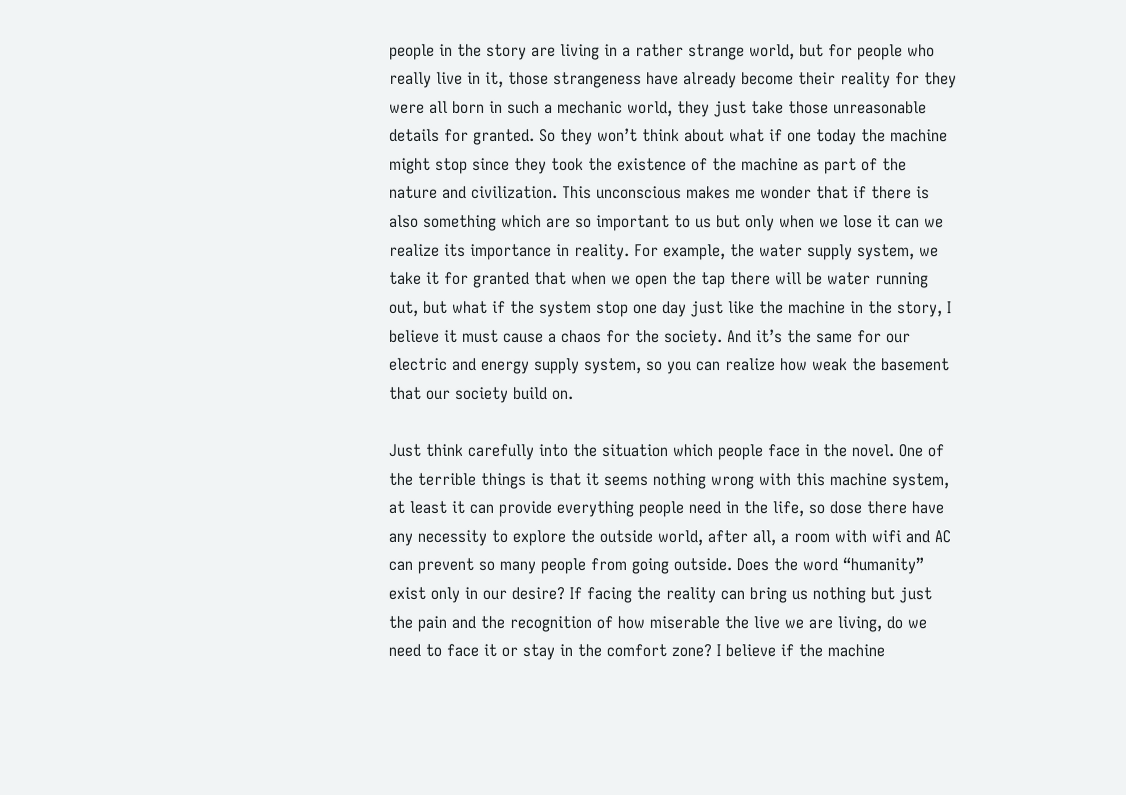people in the story are living in a rather strange world, but for people who really live in it, those strangeness have already become their reality for they were all born in such a mechanic world, they just take those unreasonable details for granted. So they won’t think about what if one today the machine might stop since they took the existence of the machine as part of the nature and civilization. This unconscious makes me wonder that if there is also something which are so important to us but only when we lose it can we realize its importance in reality. For example, the water supply system, we take it for granted that when we open the tap there will be water running out, but what if the system stop one day just like the machine in the story, I believe it must cause a chaos for the society. And it’s the same for our electric and energy supply system, so you can realize how weak the basement that our society build on.

Just think carefully into the situation which people face in the novel. One of the terrible things is that it seems nothing wrong with this machine system, at least it can provide everything people need in the life, so dose there have any necessity to explore the outside world, after all, a room with wifi and AC can prevent so many people from going outside. Does the word “humanity” exist only in our desire? If facing the reality can bring us nothing but just the pain and the recognition of how miserable the live we are living, do we need to face it or stay in the comfort zone? I believe if the machine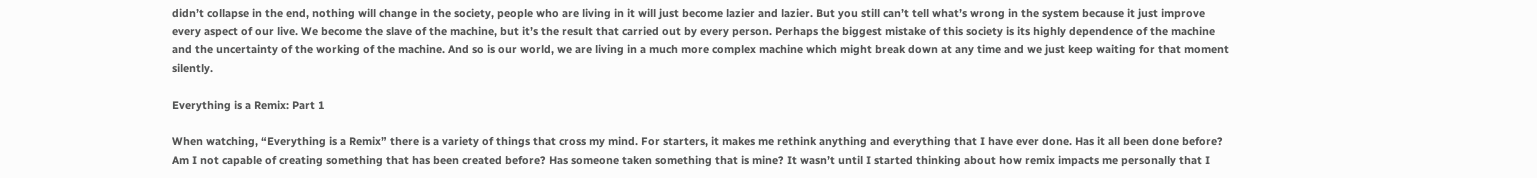didn’t collapse in the end, nothing will change in the society, people who are living in it will just become lazier and lazier. But you still can’t tell what’s wrong in the system because it just improve every aspect of our live. We become the slave of the machine, but it’s the result that carried out by every person. Perhaps the biggest mistake of this society is its highly dependence of the machine and the uncertainty of the working of the machine. And so is our world, we are living in a much more complex machine which might break down at any time and we just keep waiting for that moment silently.

Everything is a Remix: Part 1

When watching, “Everything is a Remix” there is a variety of things that cross my mind. For starters, it makes me rethink anything and everything that I have ever done. Has it all been done before? Am I not capable of creating something that has been created before? Has someone taken something that is mine? It wasn’t until I started thinking about how remix impacts me personally that I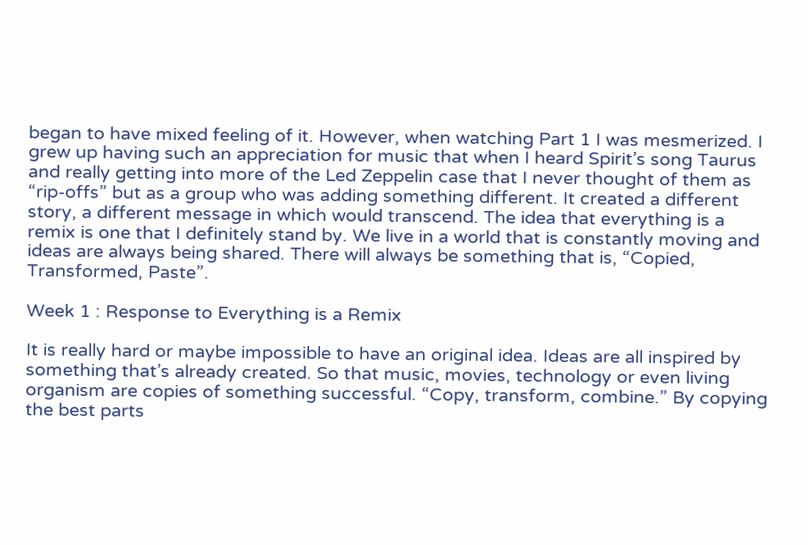began to have mixed feeling of it. However, when watching Part 1 I was mesmerized. I grew up having such an appreciation for music that when I heard Spirit’s song Taurus and really getting into more of the Led Zeppelin case that I never thought of them as “rip-offs” but as a group who was adding something different. It created a different story, a different message in which would transcend. The idea that everything is a remix is one that I definitely stand by. We live in a world that is constantly moving and ideas are always being shared. There will always be something that is, “Copied, Transformed, Paste”.

Week 1 : Response to Everything is a Remix

It is really hard or maybe impossible to have an original idea. Ideas are all inspired by something that’s already created. So that music, movies, technology or even living organism are copies of something successful. “Copy, transform, combine.” By copying the best parts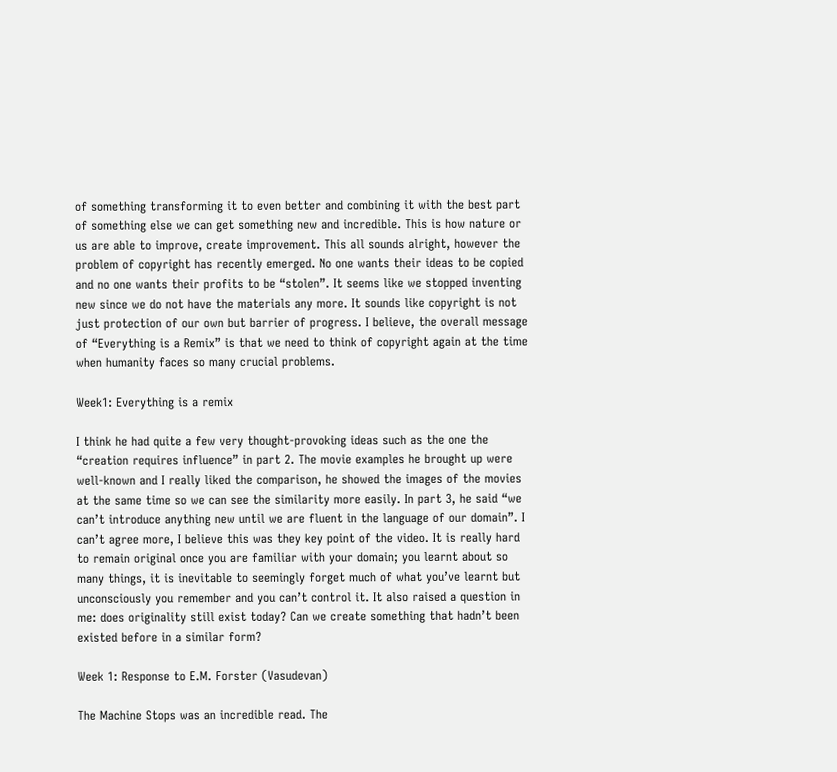of something transforming it to even better and combining it with the best part of something else we can get something new and incredible. This is how nature or us are able to improve, create improvement. This all sounds alright, however the problem of copyright has recently emerged. No one wants their ideas to be copied and no one wants their profits to be “stolen”. It seems like we stopped inventing new since we do not have the materials any more. It sounds like copyright is not just protection of our own but barrier of progress. I believe, the overall message of “Everything is a Remix” is that we need to think of copyright again at the time when humanity faces so many crucial problems.

Week1: Everything is a remix

I think he had quite a few very thought-provoking ideas such as the one the “creation requires influence” in part 2. The movie examples he brought up were well-known and I really liked the comparison, he showed the images of the movies at the same time so we can see the similarity more easily. In part 3, he said “we can’t introduce anything new until we are fluent in the language of our domain”. I can’t agree more, I believe this was they key point of the video. It is really hard to remain original once you are familiar with your domain; you learnt about so many things, it is inevitable to seemingly forget much of what you’ve learnt but unconsciously you remember and you can’t control it. It also raised a question in me: does originality still exist today? Can we create something that hadn’t been existed before in a similar form?

Week 1: Response to E.M. Forster (Vasudevan)

The Machine Stops was an incredible read. The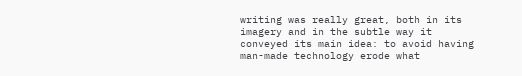writing was really great, both in its imagery and in the subtle way it conveyed its main idea: to avoid having man-made technology erode what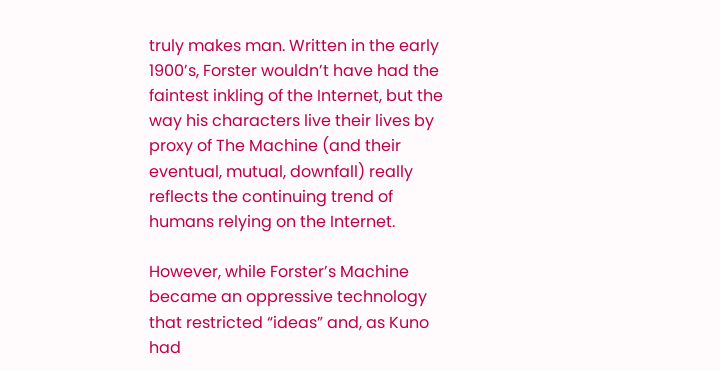truly makes man. Written in the early 1900’s, Forster wouldn’t have had the faintest inkling of the Internet, but the way his characters live their lives by proxy of The Machine (and their eventual, mutual, downfall) really reflects the continuing trend of humans relying on the Internet.

However, while Forster’s Machine became an oppressive technology that restricted “ideas” and, as Kuno had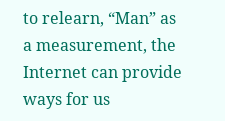to relearn, “Man” as a measurement, the Internet can provide ways for us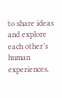to share ideas and explore each other’s human experiences.